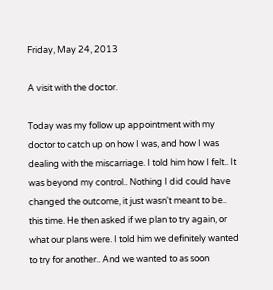Friday, May 24, 2013

A visit with the doctor.

Today was my follow up appointment with my doctor to catch up on how I was, and how I was dealing with the miscarriage. I told him how I felt.. It was beyond my control.. Nothing I did could have changed the outcome, it just wasn't meant to be.. this time. He then asked if we plan to try again, or what our plans were. I told him we definitely wanted to try for another.. And we wanted to as soon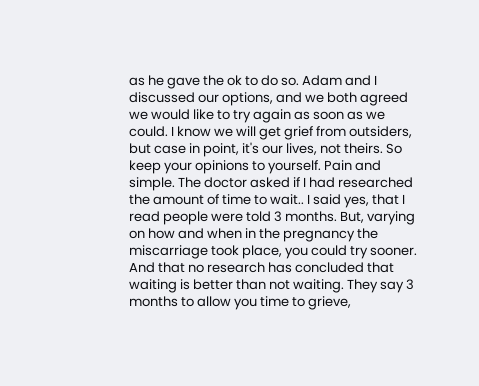as he gave the ok to do so. Adam and I discussed our options, and we both agreed we would like to try again as soon as we could. I know we will get grief from outsiders, but case in point, it's our lives, not theirs. So keep your opinions to yourself. Pain and simple. The doctor asked if I had researched the amount of time to wait.. I said yes, that I read people were told 3 months. But, varying on how and when in the pregnancy the miscarriage took place, you could try sooner. And that no research has concluded that waiting is better than not waiting. They say 3 months to allow you time to grieve,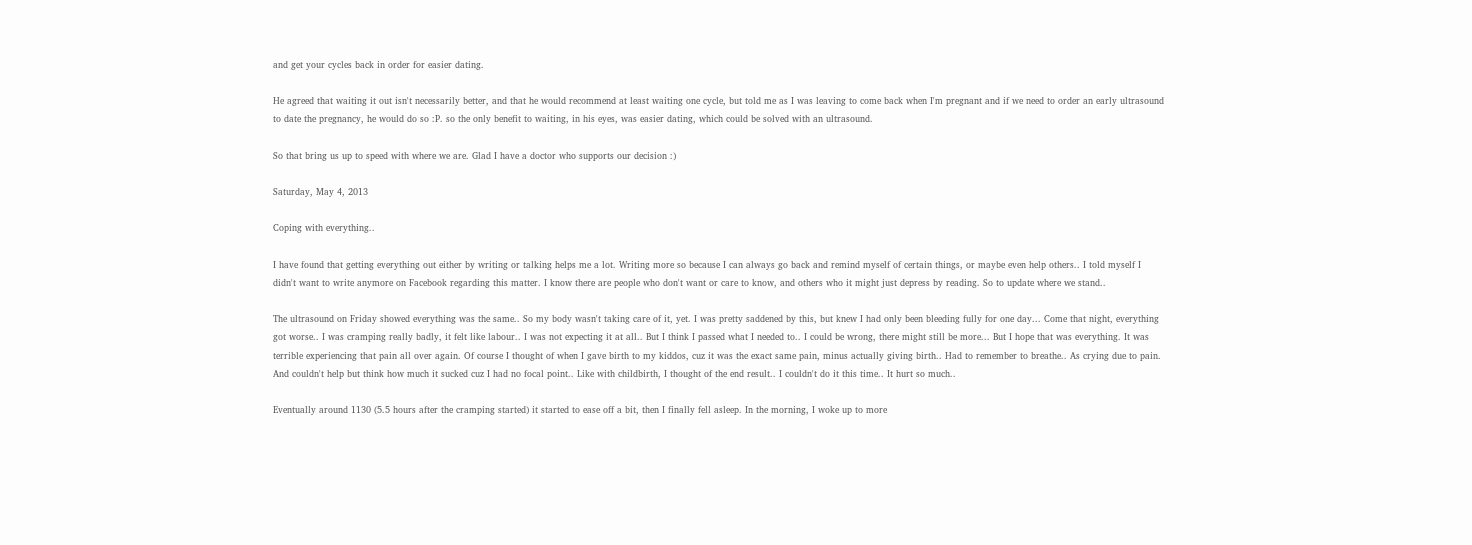and get your cycles back in order for easier dating.

He agreed that waiting it out isn't necessarily better, and that he would recommend at least waiting one cycle, but told me as I was leaving to come back when I'm pregnant and if we need to order an early ultrasound to date the pregnancy, he would do so :P. so the only benefit to waiting, in his eyes, was easier dating, which could be solved with an ultrasound.

So that bring us up to speed with where we are. Glad I have a doctor who supports our decision :)

Saturday, May 4, 2013

Coping with everything..

I have found that getting everything out either by writing or talking helps me a lot. Writing more so because I can always go back and remind myself of certain things, or maybe even help others.. I told myself I didn't want to write anymore on Facebook regarding this matter. I know there are people who don't want or care to know, and others who it might just depress by reading. So to update where we stand..

The ultrasound on Friday showed everything was the same.. So my body wasn't taking care of it, yet. I was pretty saddened by this, but knew I had only been bleeding fully for one day... Come that night, everything got worse.. I was cramping really badly, it felt like labour.. I was not expecting it at all.. But I think I passed what I needed to.. I could be wrong, there might still be more... But I hope that was everything. It was terrible experiencing that pain all over again. Of course I thought of when I gave birth to my kiddos, cuz it was the exact same pain, minus actually giving birth.. Had to remember to breathe.. As crying due to pain. And couldn't help but think how much it sucked cuz I had no focal point.. Like with childbirth, I thought of the end result.. I couldn't do it this time.. It hurt so much..

Eventually around 1130 (5.5 hours after the cramping started) it started to ease off a bit, then I finally fell asleep. In the morning, I woke up to more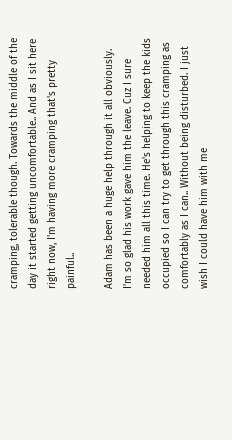cramping, tolerable though. Towards the middle of the day it started getting uncomfortable.. And as I sit here right now, I'm having more cramping that's pretty painful..

Adam has been a huge help through it all obviously. I'm so glad his work gave him the leave. Cuz I sure needed him all this time. He's helping to keep the kids occupied so I can try to get through this cramping as comfortably as I can.. Without being disturbed. I just wish I could have him with me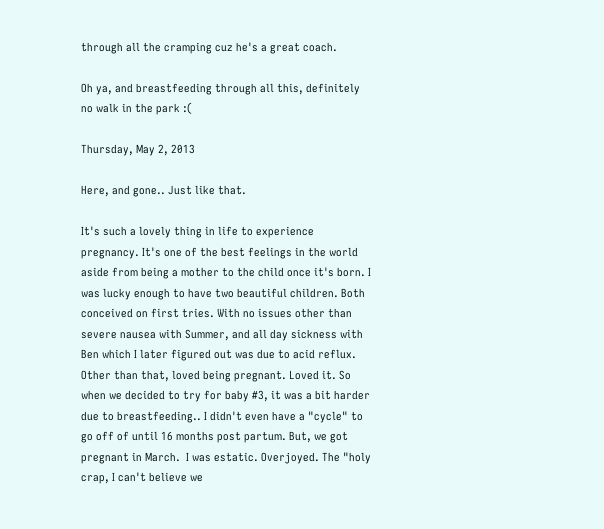through all the cramping cuz he's a great coach.

Oh ya, and breastfeeding through all this, definitely no walk in the park :(

Thursday, May 2, 2013

Here, and gone.. Just like that.

It's such a lovely thing in life to experience pregnancy. It's one of the best feelings in the world aside from being a mother to the child once it's born. I was lucky enough to have two beautiful children. Both conceived on first tries. With no issues other than severe nausea with Summer, and all day sickness with Ben which I later figured out was due to acid reflux. Other than that, loved being pregnant. Loved it. So when we decided to try for baby #3, it was a bit harder due to breastfeeding.. I didn't even have a "cycle" to go off of until 16 months post partum. But, we got pregnant in March.  I was estatic. Overjoyed. The "holy crap, I can't believe we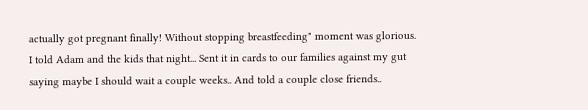actually got pregnant finally! Without stopping breastfeeding" moment was glorious. I told Adam and the kids that night... Sent it in cards to our families against my gut saying maybe I should wait a couple weeks.. And told a couple close friends..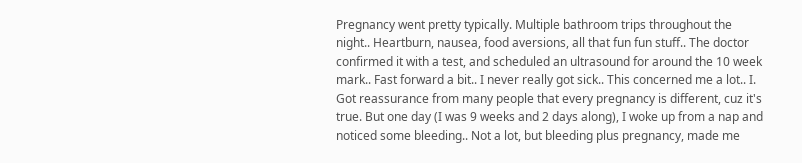Pregnancy went pretty typically. Multiple bathroom trips throughout the night.. Heartburn, nausea, food aversions, all that fun fun stuff.. The doctor confirmed it with a test, and scheduled an ultrasound for around the 10 week mark.. Fast forward a bit.. I never really got sick.. This concerned me a lot.. I. Got reassurance from many people that every pregnancy is different, cuz it's true. But one day (I was 9 weeks and 2 days along), I woke up from a nap and noticed some bleeding.. Not a lot, but bleeding plus pregnancy, made me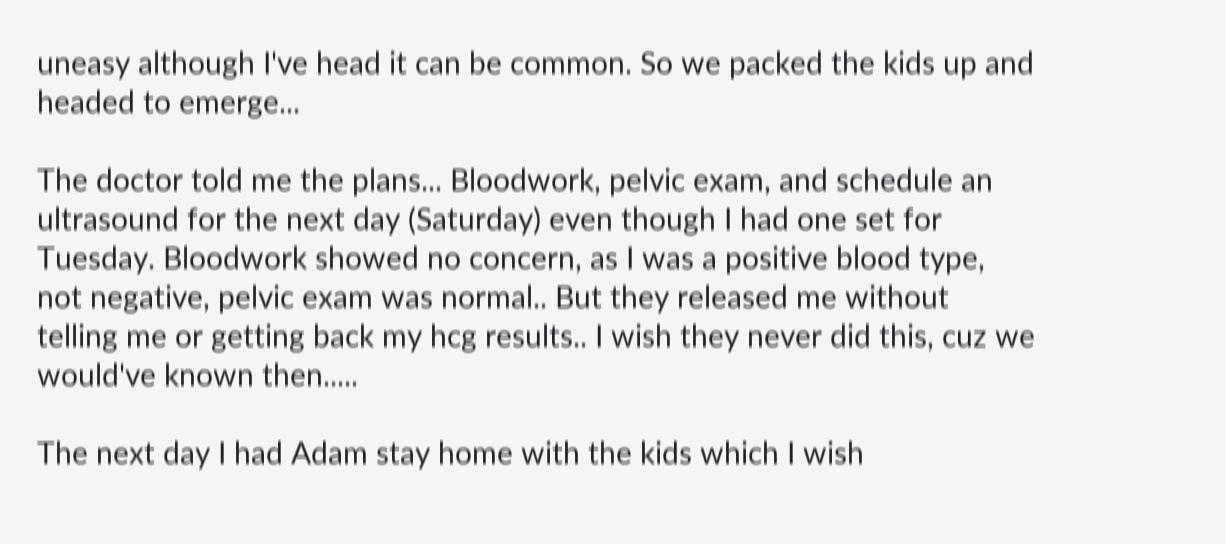uneasy although I've head it can be common. So we packed the kids up and headed to emerge...

The doctor told me the plans... Bloodwork, pelvic exam, and schedule an ultrasound for the next day (Saturday) even though I had one set for Tuesday. Bloodwork showed no concern, as I was a positive blood type, not negative, pelvic exam was normal.. But they released me without telling me or getting back my hcg results.. I wish they never did this, cuz we would've known then.....

The next day I had Adam stay home with the kids which I wish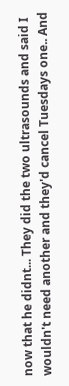now that he didnt... They did the two ultrasounds and said I wouldn't need another and they'd cancel Tuesdays one.. And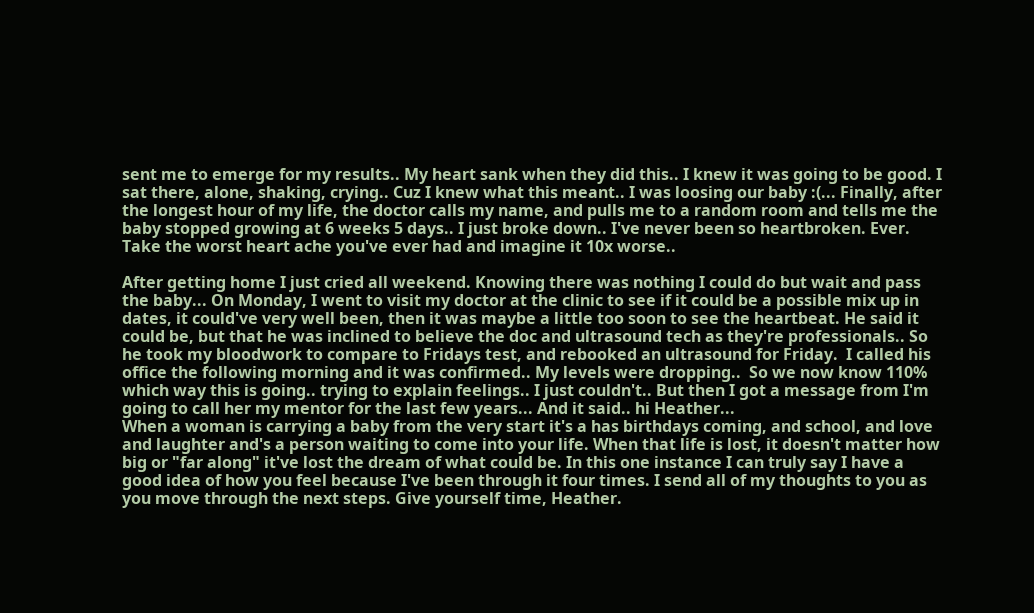sent me to emerge for my results.. My heart sank when they did this.. I knew it was going to be good. I sat there, alone, shaking, crying.. Cuz I knew what this meant.. I was loosing our baby :(... Finally, after the longest hour of my life, the doctor calls my name, and pulls me to a random room and tells me the baby stopped growing at 6 weeks 5 days.. I just broke down.. I've never been so heartbroken. Ever. Take the worst heart ache you've ever had and imagine it 10x worse..

After getting home I just cried all weekend. Knowing there was nothing I could do but wait and pass the baby... On Monday, I went to visit my doctor at the clinic to see if it could be a possible mix up in dates, it could've very well been, then it was maybe a little too soon to see the heartbeat. He said it could be, but that he was inclined to believe the doc and ultrasound tech as they're professionals.. So he took my bloodwork to compare to Fridays test, and rebooked an ultrasound for Friday.  I called his office the following morning and it was confirmed.. My levels were dropping..  So we now know 110% which way this is going.. trying to explain feelings.. I just couldn't.. But then I got a message from I'm going to call her my mentor for the last few years... And it said.. hi Heather...
When a woman is carrying a baby from the very start it's a has birthdays coming, and school, and love and laughter and's a person waiting to come into your life. When that life is lost, it doesn't matter how big or "far along" it've lost the dream of what could be. In this one instance I can truly say I have a good idea of how you feel because I've been through it four times. I send all of my thoughts to you as you move through the next steps. Give yourself time, Heather.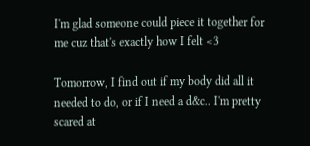I'm glad someone could piece it together for me cuz that's exactly how I felt <3

Tomorrow, I find out if my body did all it needed to do, or if I need a d&c.. I'm pretty scared at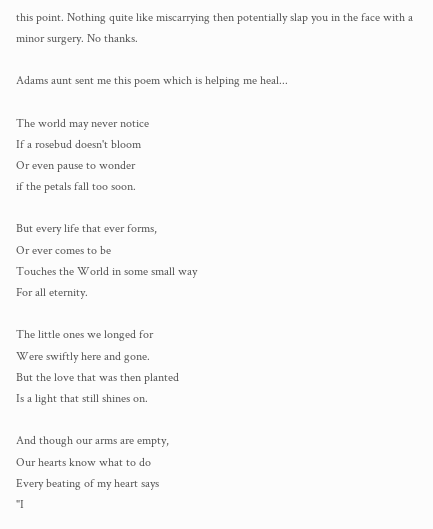this point. Nothing quite like miscarrying then potentially slap you in the face with a minor surgery. No thanks.

Adams aunt sent me this poem which is helping me heal...

The world may never notice
If a rosebud doesn't bloom
Or even pause to wonder
if the petals fall too soon.

But every life that ever forms,
Or ever comes to be
Touches the World in some small way
For all eternity.

The little ones we longed for
Were swiftly here and gone.
But the love that was then planted
Is a light that still shines on.

And though our arms are empty,
Our hearts know what to do
Every beating of my heart says
"I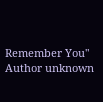Remember You"
Author unknown